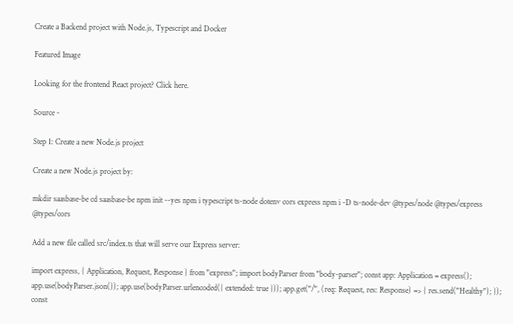Create a Backend project with Node.js, Typescript and Docker

Featured Image

Looking for the frontend React project? Click here.

Source -

Step 1: Create a new Node.js project

Create a new Node.js project by:

mkdir saasbase-be cd saasbase-be npm init --yes npm i typescript ts-node dotenv cors express npm i -D ts-node-dev @types/node @types/express @types/cors

Add a new file called src/index.ts that will serve our Express server:

import express, { Application, Request, Response } from "express"; import bodyParser from "body-parser"; const app: Application = express(); app.use(bodyParser.json()); app.use(bodyParser.urlencoded({ extended: true })); app.get("/", (req: Request, res: Response) => { res.send("Healthy"); }); const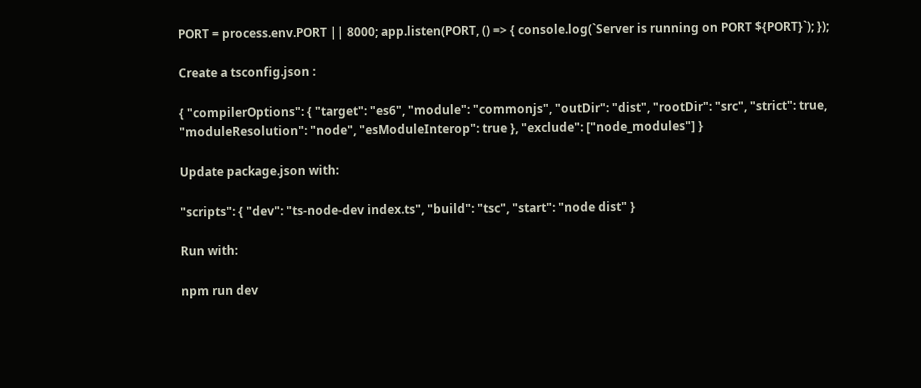PORT = process.env.PORT || 8000; app.listen(PORT, () => { console.log(`Server is running on PORT ${PORT}`); });

Create a tsconfig.json :

{ "compilerOptions": { "target": "es6", "module": "commonjs", "outDir": "dist", "rootDir": "src", "strict": true, "moduleResolution": "node", "esModuleInterop": true }, "exclude": ["node_modules"] }

Update package.json with:

"scripts": { "dev": "ts-node-dev index.ts", "build": "tsc", "start": "node dist" }

Run with:

npm run dev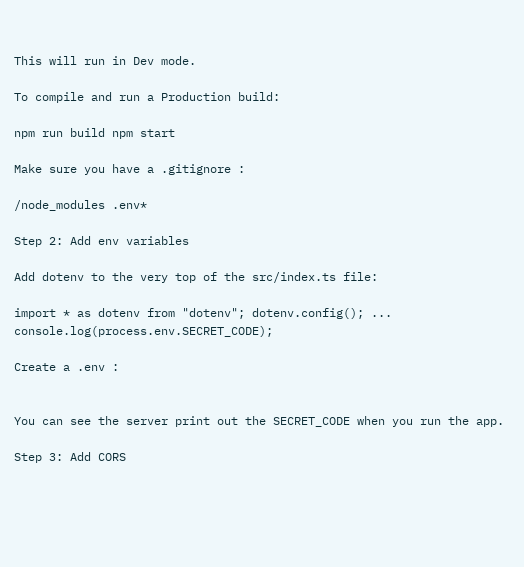This will run in Dev mode.

To compile and run a Production build:

npm run build npm start

Make sure you have a .gitignore :

/node_modules .env*

Step 2: Add env variables

Add dotenv to the very top of the src/index.ts file:

import * as dotenv from "dotenv"; dotenv.config(); ... console.log(process.env.SECRET_CODE);

Create a .env :


You can see the server print out the SECRET_CODE when you run the app.

Step 3: Add CORS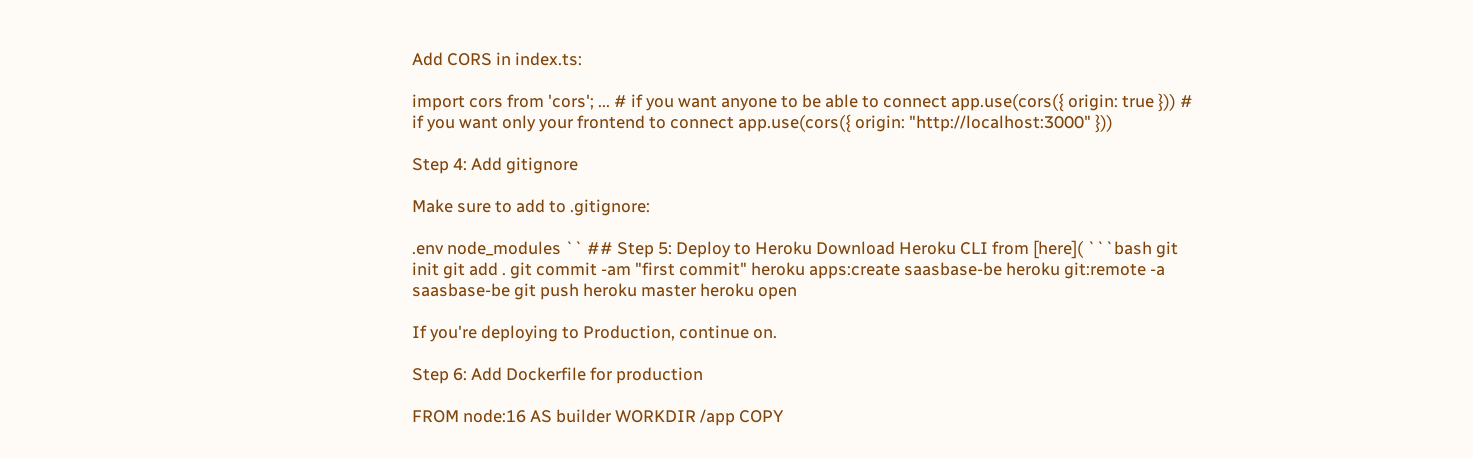Add CORS in index.ts:

import cors from 'cors'; ... # if you want anyone to be able to connect app.use(cors({ origin: true })) # if you want only your frontend to connect app.use(cors({ origin: "http://localhost:3000" }))

Step 4: Add gitignore

Make sure to add to .gitignore:

.env node_modules `` ## Step 5: Deploy to Heroku Download Heroku CLI from [here]( ```bash git init git add . git commit -am "first commit" heroku apps:create saasbase-be heroku git:remote -a saasbase-be git push heroku master heroku open

If you're deploying to Production, continue on.

Step 6: Add Dockerfile for production

FROM node:16 AS builder WORKDIR /app COPY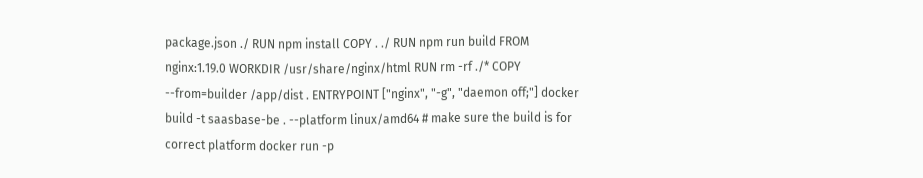package.json ./ RUN npm install COPY . ./ RUN npm run build FROM nginx:1.19.0 WORKDIR /usr/share/nginx/html RUN rm -rf ./* COPY --from=builder /app/dist . ENTRYPOINT ["nginx", "-g", "daemon off;"] docker build -t saasbase-be . --platform linux/amd64 # make sure the build is for correct platform docker run -p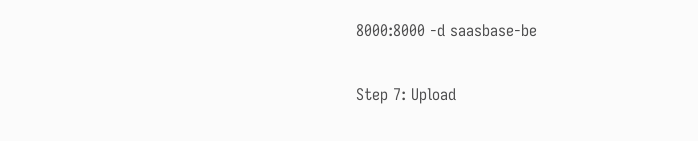8000:8000 -d saasbase-be

Step 7: Upload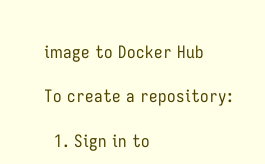image to Docker Hub

To create a repository:

  1. Sign in to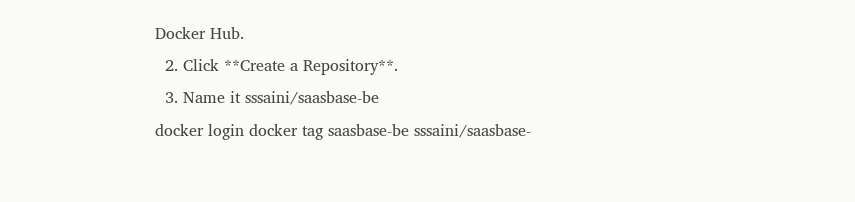Docker Hub.
  2. Click **Create a Repository**.
  3. Name it sssaini/saasbase-be
docker login docker tag saasbase-be sssaini/saasbase-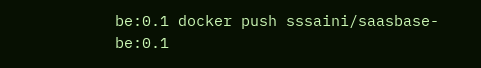be:0.1 docker push sssaini/saasbase-be:0.1